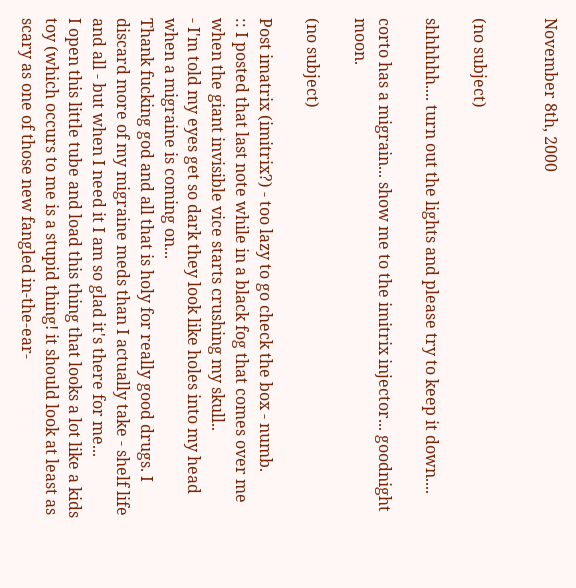November 8th, 2000


(no subject)

shhhhhh.... turn out the lights and please try to keep it down....

corto has a migrain... show me to the imitrix injector... goodnight moon.

(no subject)

Post imatrix (imitrix?) - too lazy to go check the box - numb.
:: I posted that last note while in a black fog that comes over me when the giant invisible vice starts crushing my skull..
- I'm told my eyes get so dark they look like holes into my head when a migraine is coming on...
Thank fucking god and all that is holy for really good drugs. I discard more of my migraine meds than I actually take - shelf life and all - but when I need it I am so glad it's there for me...
I open this little tube and load this thing that looks a lot like a kids toy (which occurs to me is a stupid thing! it should look at least as scary as one of those new fangled in-the-ear-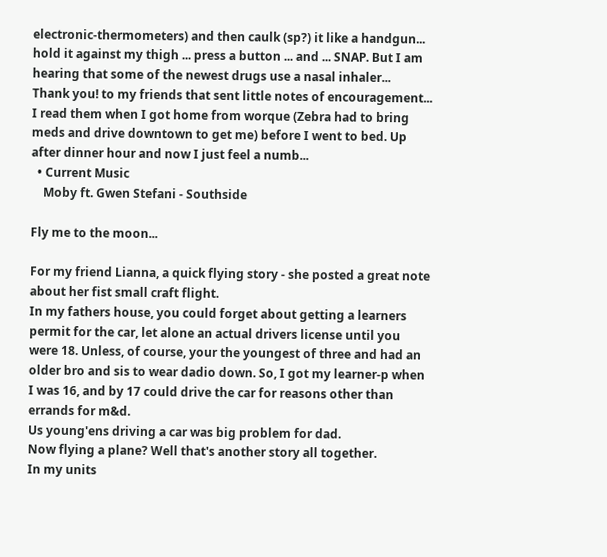electronic-thermometers) and then caulk (sp?) it like a handgun... hold it against my thigh ... press a button ... and ... SNAP. But I am hearing that some of the newest drugs use a nasal inhaler...
Thank you! to my friends that sent little notes of encouragement... I read them when I got home from worque (Zebra had to bring meds and drive downtown to get me) before I went to bed. Up after dinner hour and now I just feel a numb...
  • Current Music
    Moby ft. Gwen Stefani - Southside

Fly me to the moon...

For my friend Lianna, a quick flying story - she posted a great note about her fist small craft flight.
In my fathers house, you could forget about getting a learners permit for the car, let alone an actual drivers license until you were 18. Unless, of course, your the youngest of three and had an older bro and sis to wear dadio down. So, I got my learner-p when I was 16, and by 17 could drive the car for reasons other than errands for m&d.
Us young'ens driving a car was big problem for dad.
Now flying a plane? Well that's another story all together.
In my units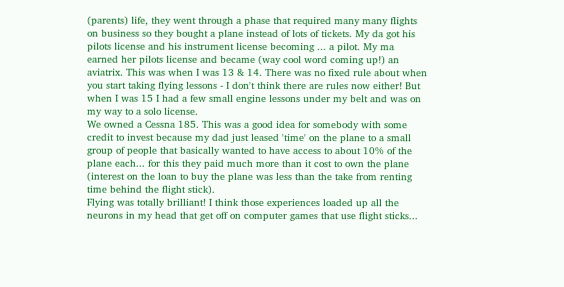(parents) life, they went through a phase that required many many flights on business so they bought a plane instead of lots of tickets. My da got his pilots license and his instrument license becoming ... a pilot. My ma earned her pilots license and became (way cool word coming up!) an aviatrix. This was when I was 13 & 14. There was no fixed rule about when you start taking flying lessons - I don't think there are rules now either! But when I was 15 I had a few small engine lessons under my belt and was on my way to a solo license.
We owned a Cessna 185. This was a good idea for somebody with some credit to invest because my dad just leased 'time' on the plane to a small group of people that basically wanted to have access to about 10% of the plane each... for this they paid much more than it cost to own the plane (interest on the loan to buy the plane was less than the take from renting time behind the flight stick).
Flying was totally brilliant! I think those experiences loaded up all the neurons in my head that get off on computer games that use flight sticks...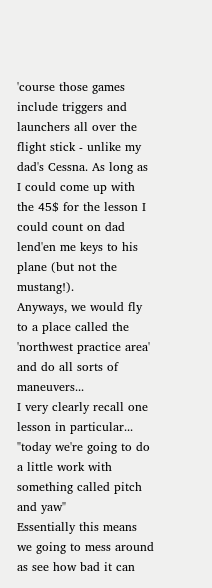'course those games include triggers and launchers all over the flight stick - unlike my dad's Cessna. As long as I could come up with the 45$ for the lesson I could count on dad lend'en me keys to his plane (but not the mustang!).
Anyways, we would fly to a place called the 'northwest practice area' and do all sorts of maneuvers...
I very clearly recall one lesson in particular...
"today we're going to do a little work with something called pitch and yaw"
Essentially this means we going to mess around as see how bad it can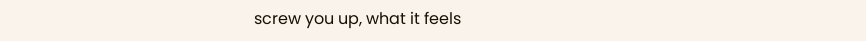screw you up, what it feels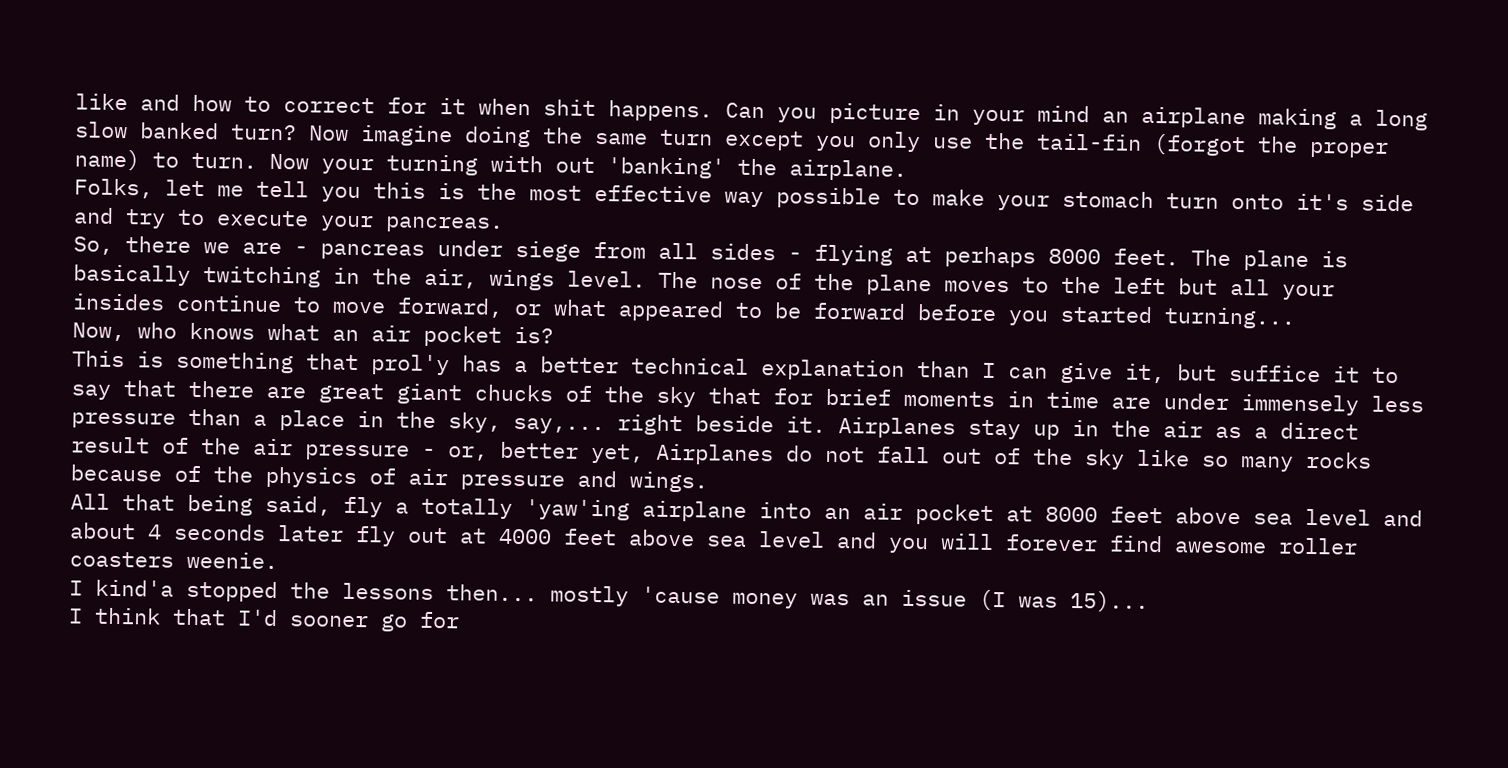like and how to correct for it when shit happens. Can you picture in your mind an airplane making a long slow banked turn? Now imagine doing the same turn except you only use the tail-fin (forgot the proper name) to turn. Now your turning with out 'banking' the airplane.
Folks, let me tell you this is the most effective way possible to make your stomach turn onto it's side and try to execute your pancreas.
So, there we are - pancreas under siege from all sides - flying at perhaps 8000 feet. The plane is basically twitching in the air, wings level. The nose of the plane moves to the left but all your insides continue to move forward, or what appeared to be forward before you started turning...
Now, who knows what an air pocket is?
This is something that prol'y has a better technical explanation than I can give it, but suffice it to say that there are great giant chucks of the sky that for brief moments in time are under immensely less pressure than a place in the sky, say,... right beside it. Airplanes stay up in the air as a direct result of the air pressure - or, better yet, Airplanes do not fall out of the sky like so many rocks because of the physics of air pressure and wings.
All that being said, fly a totally 'yaw'ing airplane into an air pocket at 8000 feet above sea level and about 4 seconds later fly out at 4000 feet above sea level and you will forever find awesome roller coasters weenie.
I kind'a stopped the lessons then... mostly 'cause money was an issue (I was 15)...
I think that I'd sooner go for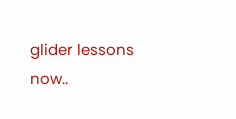glider lessons now..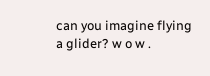can you imagine flying a glider? w o w .